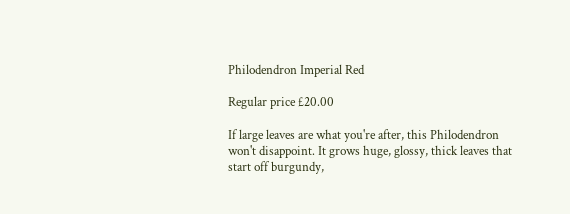Philodendron Imperial Red

Regular price £20.00

If large leaves are what you're after, this Philodendron won't disappoint. It grows huge, glossy, thick leaves that start off burgundy,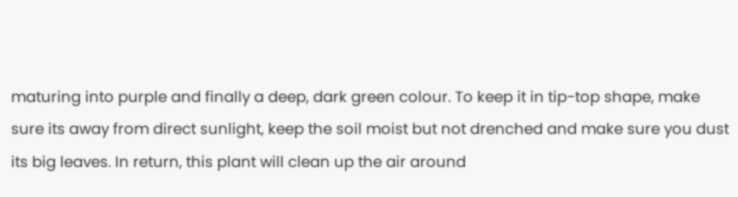maturing into purple and finally a deep, dark green colour. To keep it in tip-top shape, make sure its away from direct sunlight, keep the soil moist but not drenched and make sure you dust its big leaves. In return, this plant will clean up the air around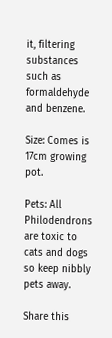it, filtering substances such as formaldehyde and benzene.

Size: Comes is 17cm growing pot.

Pets: All Philodendrons are toxic to cats and dogs so keep nibbly pets away.

Share this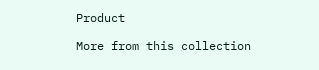Product

More from this collection